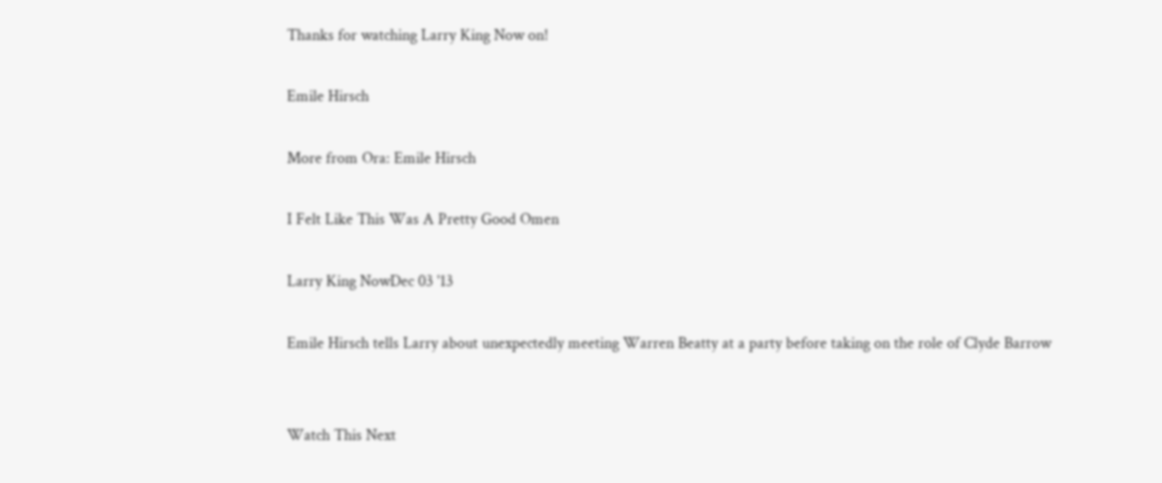Thanks for watching Larry King Now on!

Emile Hirsch

More from Ora: Emile Hirsch

I Felt Like This Was A Pretty Good Omen

Larry King NowDec 03 '13

Emile Hirsch tells Larry about unexpectedly meeting Warren Beatty at a party before taking on the role of Clyde Barrow


Watch This Next